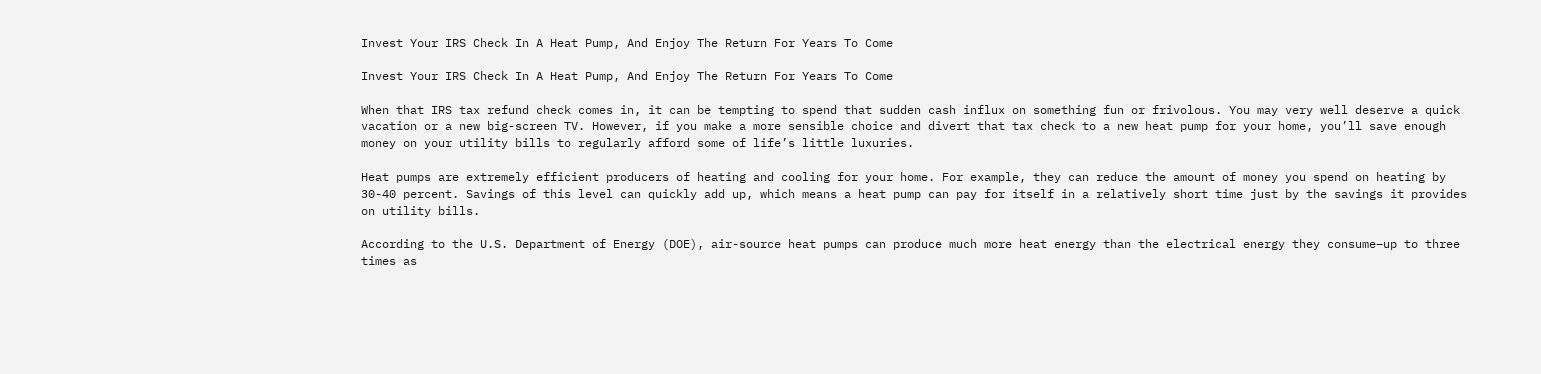Invest Your IRS Check In A Heat Pump, And Enjoy The Return For Years To Come

Invest Your IRS Check In A Heat Pump, And Enjoy The Return For Years To Come

When that IRS tax refund check comes in, it can be tempting to spend that sudden cash influx on something fun or frivolous. You may very well deserve a quick vacation or a new big-screen TV. However, if you make a more sensible choice and divert that tax check to a new heat pump for your home, you’ll save enough money on your utility bills to regularly afford some of life’s little luxuries.

Heat pumps are extremely efficient producers of heating and cooling for your home. For example, they can reduce the amount of money you spend on heating by 30-40 percent. Savings of this level can quickly add up, which means a heat pump can pay for itself in a relatively short time just by the savings it provides on utility bills.

According to the U.S. Department of Energy (DOE), air-source heat pumps can produce much more heat energy than the electrical energy they consume–up to three times as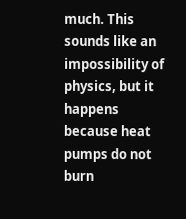much. This sounds like an impossibility of physics, but it happens because heat pumps do not burn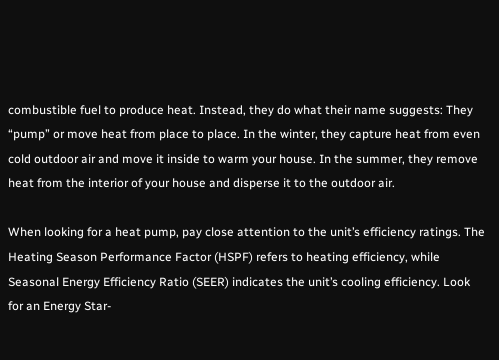combustible fuel to produce heat. Instead, they do what their name suggests: They “pump” or move heat from place to place. In the winter, they capture heat from even cold outdoor air and move it inside to warm your house. In the summer, they remove heat from the interior of your house and disperse it to the outdoor air.

When looking for a heat pump, pay close attention to the unit’s efficiency ratings. The Heating Season Performance Factor (HSPF) refers to heating efficiency, while Seasonal Energy Efficiency Ratio (SEER) indicates the unit’s cooling efficiency. Look for an Energy Star-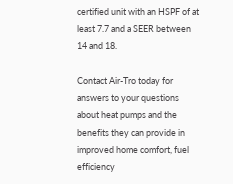certified unit with an HSPF of at least 7.7 and a SEER between 14 and 18.

Contact Air-Tro today for answers to your questions about heat pumps and the benefits they can provide in improved home comfort, fuel efficiency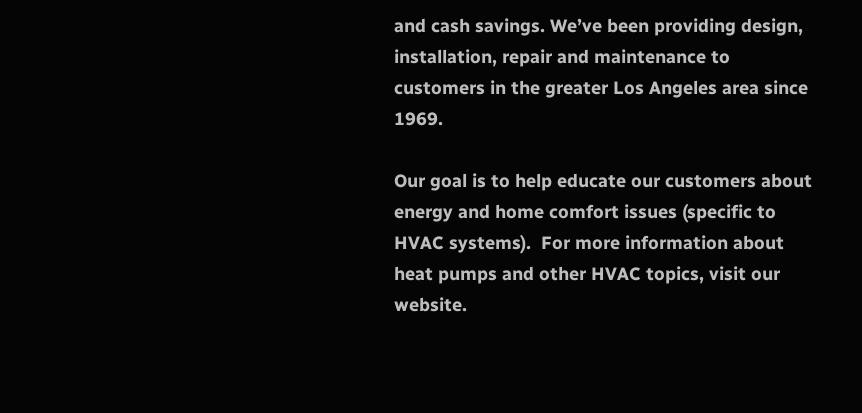and cash savings. We’ve been providing design, installation, repair and maintenance to customers in the greater Los Angeles area since 1969.

Our goal is to help educate our customers about energy and home comfort issues (specific to HVAC systems).  For more information about heat pumps and other HVAC topics, visit our website.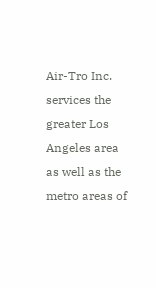Air-Tro Inc. services the greater Los Angeles area as well as the metro areas of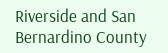Riverside and San Bernardino County